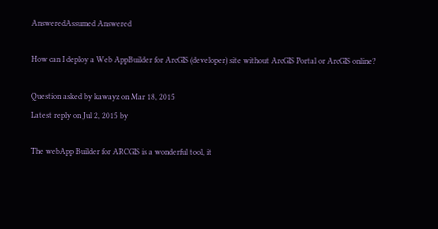AnsweredAssumed Answered

How can I deploy a Web AppBuilder for ArcGIS (developer) site without ArcGIS Portal or ArcGIS online?

Question asked by kawayz on Mar 18, 2015
Latest reply on Jul 2, 2015 by

The webApp Builder for ARCGIS is a wonderful tool, it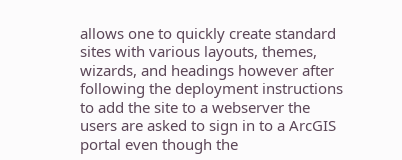allows one to quickly create standard sites with various layouts, themes, wizards, and headings however after following the deployment instructions to add the site to a webserver the users are asked to sign in to a ArcGIS portal even though the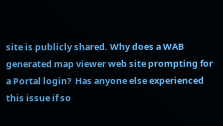site is publicly shared. Why does a WAB generated map viewer web site prompting for a Portal login?  Has anyone else experienced this issue if so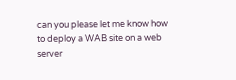can you please let me know how to deploy a WAB site on a web server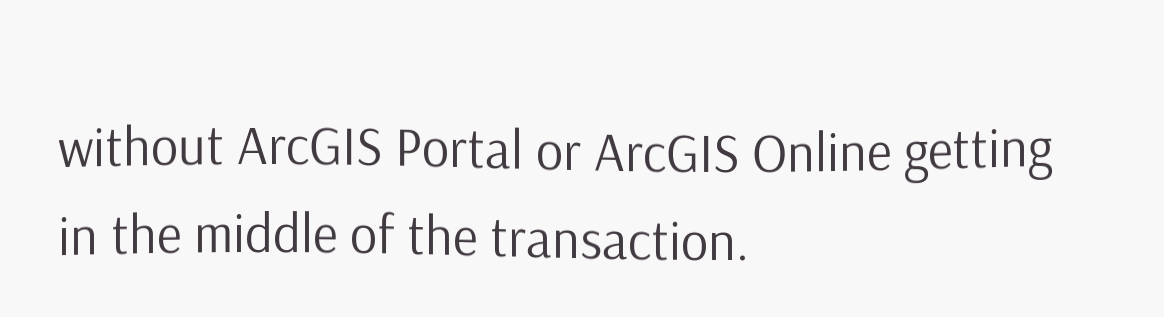without ArcGIS Portal or ArcGIS Online getting in the middle of the transaction.